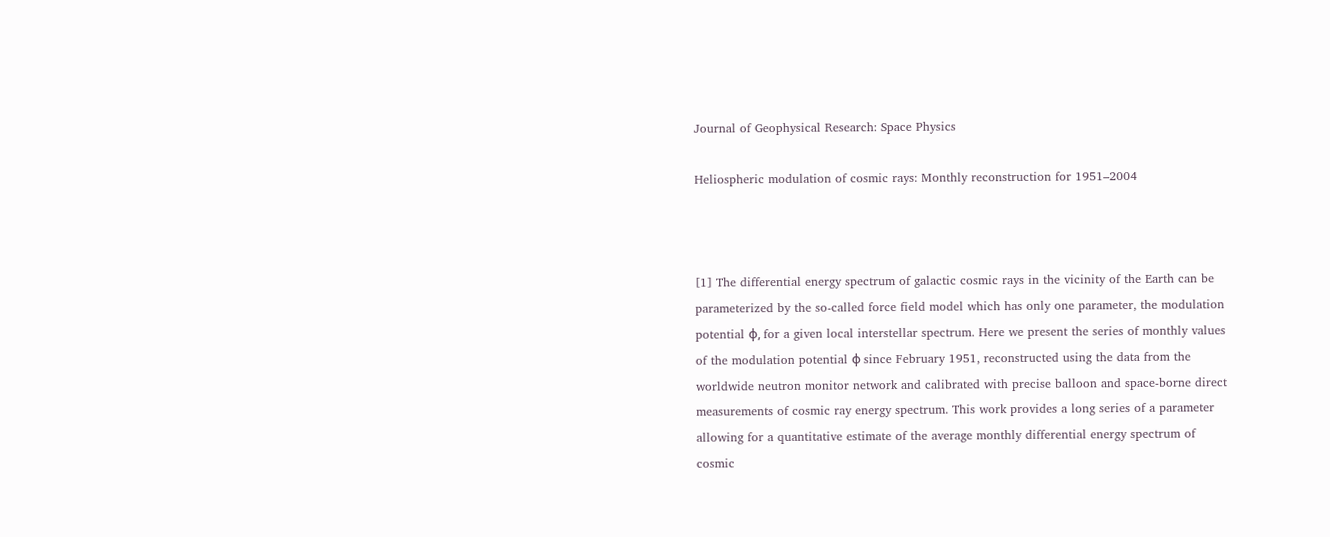Journal of Geophysical Research: Space Physics

Heliospheric modulation of cosmic rays: Monthly reconstruction for 1951–2004



[1] The differential energy spectrum of galactic cosmic rays in the vicinity of the Earth can be parameterized by the so-called force field model which has only one parameter, the modulation potential ϕ, for a given local interstellar spectrum. Here we present the series of monthly values of the modulation potential ϕ since February 1951, reconstructed using the data from the worldwide neutron monitor network and calibrated with precise balloon and space-borne direct measurements of cosmic ray energy spectrum. This work provides a long series of a parameter allowing for a quantitative estimate of the average monthly differential energy spectrum of cosmic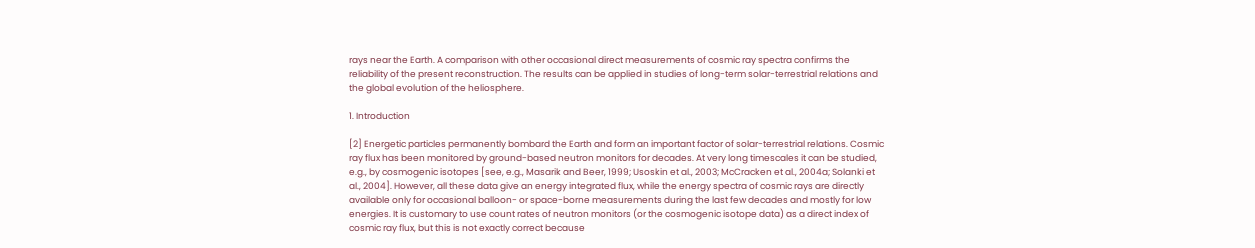rays near the Earth. A comparison with other occasional direct measurements of cosmic ray spectra confirms the reliability of the present reconstruction. The results can be applied in studies of long-term solar-terrestrial relations and the global evolution of the heliosphere.

1. Introduction

[2] Energetic particles permanently bombard the Earth and form an important factor of solar-terrestrial relations. Cosmic ray flux has been monitored by ground-based neutron monitors for decades. At very long timescales it can be studied, e.g., by cosmogenic isotopes [see, e.g., Masarik and Beer, 1999; Usoskin et al., 2003; McCracken et al., 2004a; Solanki et al., 2004]. However, all these data give an energy integrated flux, while the energy spectra of cosmic rays are directly available only for occasional balloon- or space-borne measurements during the last few decades and mostly for low energies. It is customary to use count rates of neutron monitors (or the cosmogenic isotope data) as a direct index of cosmic ray flux, but this is not exactly correct because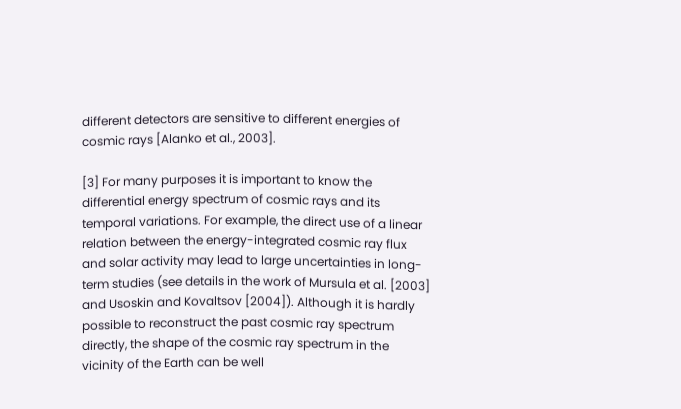different detectors are sensitive to different energies of cosmic rays [Alanko et al., 2003].

[3] For many purposes it is important to know the differential energy spectrum of cosmic rays and its temporal variations. For example, the direct use of a linear relation between the energy-integrated cosmic ray flux and solar activity may lead to large uncertainties in long-term studies (see details in the work of Mursula et al. [2003] and Usoskin and Kovaltsov [2004]). Although it is hardly possible to reconstruct the past cosmic ray spectrum directly, the shape of the cosmic ray spectrum in the vicinity of the Earth can be well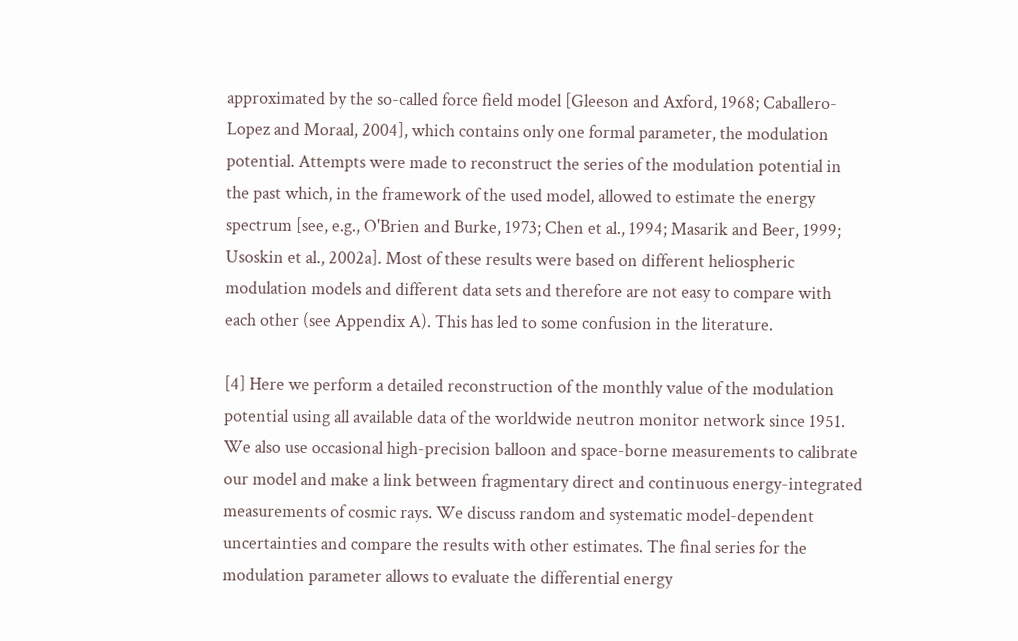approximated by the so-called force field model [Gleeson and Axford, 1968; Caballero-Lopez and Moraal, 2004], which contains only one formal parameter, the modulation potential. Attempts were made to reconstruct the series of the modulation potential in the past which, in the framework of the used model, allowed to estimate the energy spectrum [see, e.g., O'Brien and Burke, 1973; Chen et al., 1994; Masarik and Beer, 1999; Usoskin et al., 2002a]. Most of these results were based on different heliospheric modulation models and different data sets and therefore are not easy to compare with each other (see Appendix A). This has led to some confusion in the literature.

[4] Here we perform a detailed reconstruction of the monthly value of the modulation potential using all available data of the worldwide neutron monitor network since 1951. We also use occasional high-precision balloon and space-borne measurements to calibrate our model and make a link between fragmentary direct and continuous energy-integrated measurements of cosmic rays. We discuss random and systematic model-dependent uncertainties and compare the results with other estimates. The final series for the modulation parameter allows to evaluate the differential energy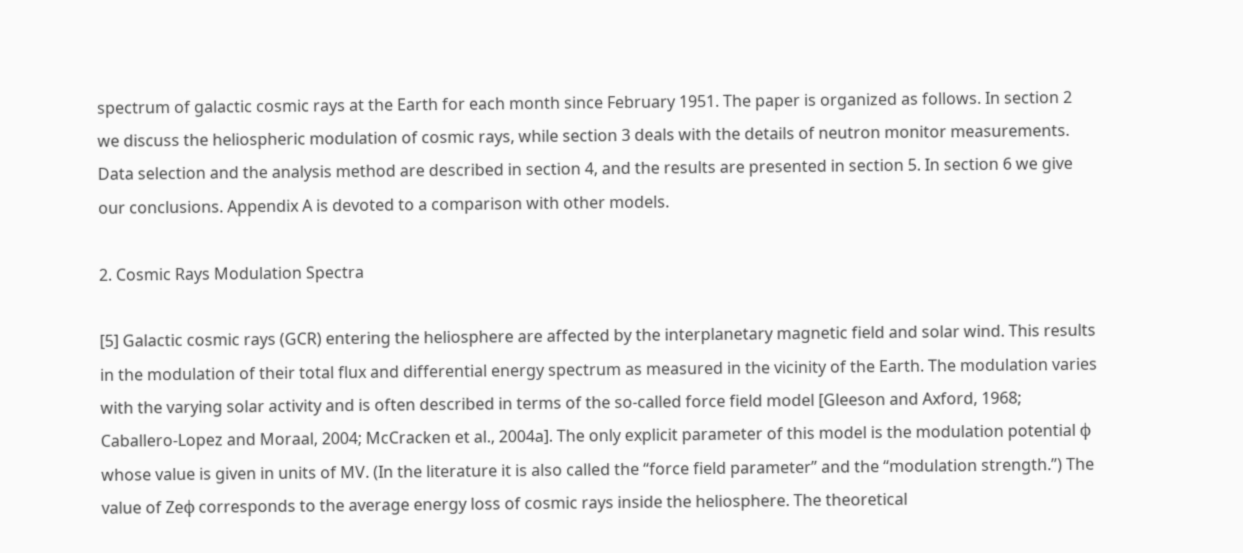spectrum of galactic cosmic rays at the Earth for each month since February 1951. The paper is organized as follows. In section 2 we discuss the heliospheric modulation of cosmic rays, while section 3 deals with the details of neutron monitor measurements. Data selection and the analysis method are described in section 4, and the results are presented in section 5. In section 6 we give our conclusions. Appendix A is devoted to a comparison with other models.

2. Cosmic Rays Modulation Spectra

[5] Galactic cosmic rays (GCR) entering the heliosphere are affected by the interplanetary magnetic field and solar wind. This results in the modulation of their total flux and differential energy spectrum as measured in the vicinity of the Earth. The modulation varies with the varying solar activity and is often described in terms of the so-called force field model [Gleeson and Axford, 1968; Caballero-Lopez and Moraal, 2004; McCracken et al., 2004a]. The only explicit parameter of this model is the modulation potential ϕ whose value is given in units of MV. (In the literature it is also called the “force field parameter” and the “modulation strength.”) The value of Zeϕ corresponds to the average energy loss of cosmic rays inside the heliosphere. The theoretical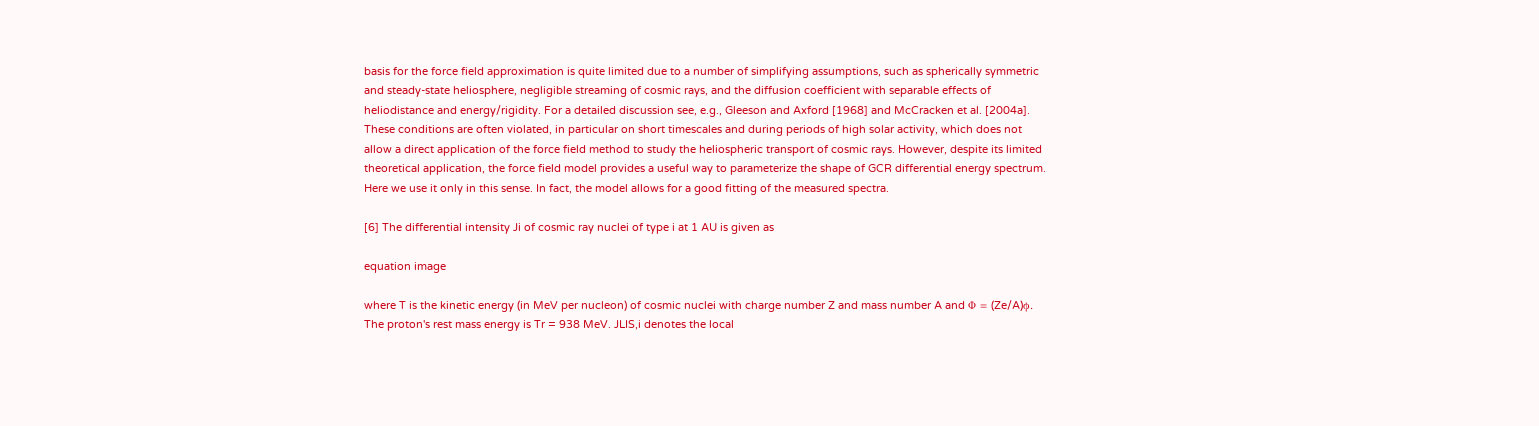basis for the force field approximation is quite limited due to a number of simplifying assumptions, such as spherically symmetric and steady-state heliosphere, negligible streaming of cosmic rays, and the diffusion coefficient with separable effects of heliodistance and energy/rigidity. For a detailed discussion see, e.g., Gleeson and Axford [1968] and McCracken et al. [2004a]. These conditions are often violated, in particular on short timescales and during periods of high solar activity, which does not allow a direct application of the force field method to study the heliospheric transport of cosmic rays. However, despite its limited theoretical application, the force field model provides a useful way to parameterize the shape of GCR differential energy spectrum. Here we use it only in this sense. In fact, the model allows for a good fitting of the measured spectra.

[6] The differential intensity Ji of cosmic ray nuclei of type i at 1 AU is given as

equation image

where T is the kinetic energy (in MeV per nucleon) of cosmic nuclei with charge number Z and mass number A and Φ = (Ze/A)ϕ. The proton's rest mass energy is Tr = 938 MeV. JLIS,i denotes the local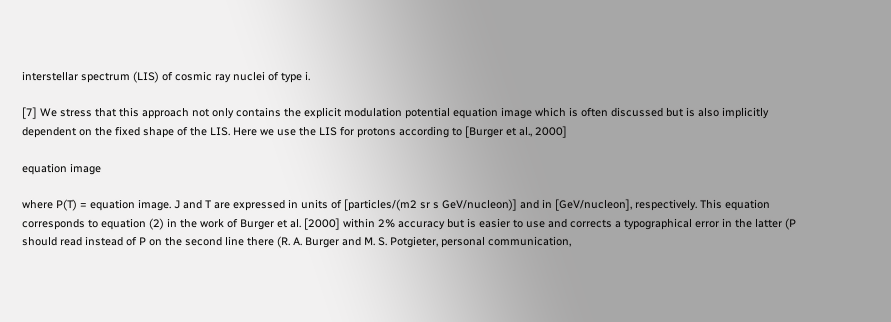interstellar spectrum (LIS) of cosmic ray nuclei of type i.

[7] We stress that this approach not only contains the explicit modulation potential equation image which is often discussed but is also implicitly dependent on the fixed shape of the LIS. Here we use the LIS for protons according to [Burger et al., 2000]

equation image

where P(T) = equation image. J and T are expressed in units of [particles/(m2 sr s GeV/nucleon)] and in [GeV/nucleon], respectively. This equation corresponds to equation (2) in the work of Burger et al. [2000] within 2% accuracy but is easier to use and corrects a typographical error in the latter (P should read instead of P on the second line there (R. A. Burger and M. S. Potgieter, personal communication,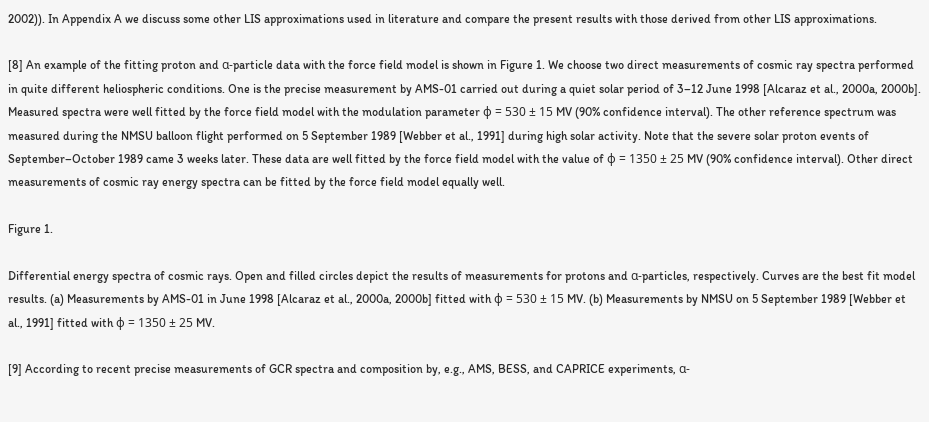2002)). In Appendix A we discuss some other LIS approximations used in literature and compare the present results with those derived from other LIS approximations.

[8] An example of the fitting proton and α-particle data with the force field model is shown in Figure 1. We choose two direct measurements of cosmic ray spectra performed in quite different heliospheric conditions. One is the precise measurement by AMS-01 carried out during a quiet solar period of 3–12 June 1998 [Alcaraz et al., 2000a, 2000b]. Measured spectra were well fitted by the force field model with the modulation parameter ϕ = 530 ± 15 MV (90% confidence interval). The other reference spectrum was measured during the NMSU balloon flight performed on 5 September 1989 [Webber et al., 1991] during high solar activity. Note that the severe solar proton events of September–October 1989 came 3 weeks later. These data are well fitted by the force field model with the value of ϕ = 1350 ± 25 MV (90% confidence interval). Other direct measurements of cosmic ray energy spectra can be fitted by the force field model equally well.

Figure 1.

Differential energy spectra of cosmic rays. Open and filled circles depict the results of measurements for protons and α-particles, respectively. Curves are the best fit model results. (a) Measurements by AMS-01 in June 1998 [Alcaraz et al., 2000a, 2000b] fitted with ϕ = 530 ± 15 MV. (b) Measurements by NMSU on 5 September 1989 [Webber et al., 1991] fitted with ϕ = 1350 ± 25 MV.

[9] According to recent precise measurements of GCR spectra and composition by, e.g., AMS, BESS, and CAPRICE experiments, α-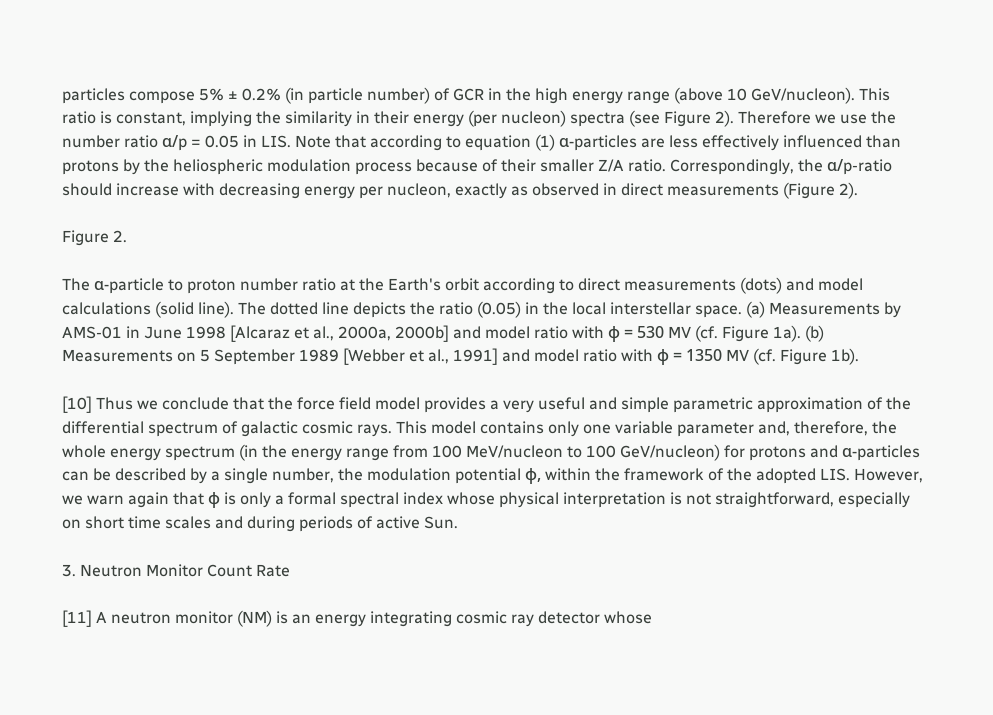particles compose 5% ± 0.2% (in particle number) of GCR in the high energy range (above 10 GeV/nucleon). This ratio is constant, implying the similarity in their energy (per nucleon) spectra (see Figure 2). Therefore we use the number ratio α/p = 0.05 in LIS. Note that according to equation (1) α-particles are less effectively influenced than protons by the heliospheric modulation process because of their smaller Z/A ratio. Correspondingly, the α/p-ratio should increase with decreasing energy per nucleon, exactly as observed in direct measurements (Figure 2).

Figure 2.

The α-particle to proton number ratio at the Earth's orbit according to direct measurements (dots) and model calculations (solid line). The dotted line depicts the ratio (0.05) in the local interstellar space. (a) Measurements by AMS-01 in June 1998 [Alcaraz et al., 2000a, 2000b] and model ratio with ϕ = 530 MV (cf. Figure 1a). (b) Measurements on 5 September 1989 [Webber et al., 1991] and model ratio with ϕ = 1350 MV (cf. Figure 1b).

[10] Thus we conclude that the force field model provides a very useful and simple parametric approximation of the differential spectrum of galactic cosmic rays. This model contains only one variable parameter and, therefore, the whole energy spectrum (in the energy range from 100 MeV/nucleon to 100 GeV/nucleon) for protons and α-particles can be described by a single number, the modulation potential ϕ, within the framework of the adopted LIS. However, we warn again that ϕ is only a formal spectral index whose physical interpretation is not straightforward, especially on short time scales and during periods of active Sun.

3. Neutron Monitor Count Rate

[11] A neutron monitor (NM) is an energy integrating cosmic ray detector whose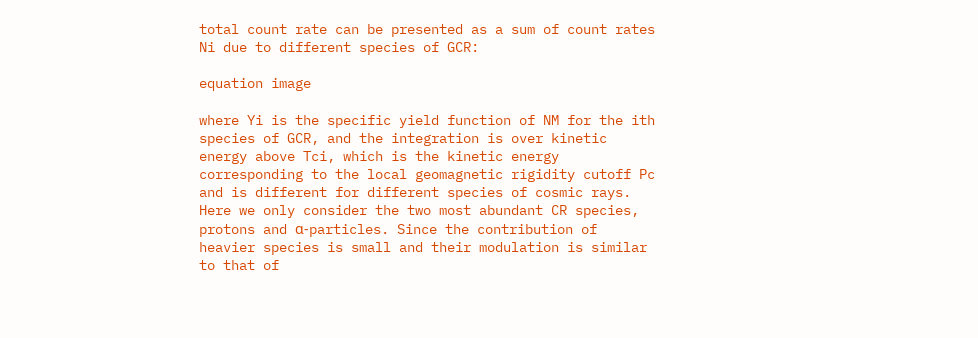total count rate can be presented as a sum of count rates Ni due to different species of GCR:

equation image

where Yi is the specific yield function of NM for the ith species of GCR, and the integration is over kinetic energy above Tci, which is the kinetic energy corresponding to the local geomagnetic rigidity cutoff Pc and is different for different species of cosmic rays. Here we only consider the two most abundant CR species, protons and α-particles. Since the contribution of heavier species is small and their modulation is similar to that of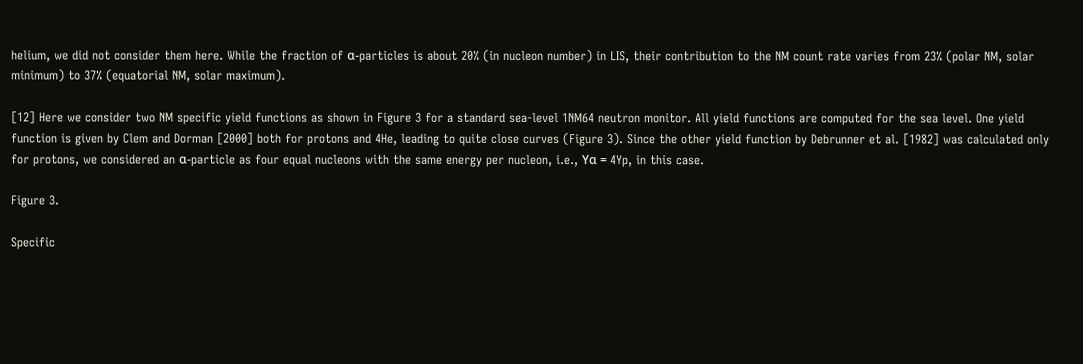helium, we did not consider them here. While the fraction of α-particles is about 20% (in nucleon number) in LIS, their contribution to the NM count rate varies from 23% (polar NM, solar minimum) to 37% (equatorial NM, solar maximum).

[12] Here we consider two NM specific yield functions as shown in Figure 3 for a standard sea-level 1NM64 neutron monitor. All yield functions are computed for the sea level. One yield function is given by Clem and Dorman [2000] both for protons and 4He, leading to quite close curves (Figure 3). Since the other yield function by Debrunner et al. [1982] was calculated only for protons, we considered an α-particle as four equal nucleons with the same energy per nucleon, i.e., Yα = 4Yp, in this case.

Figure 3.

Specific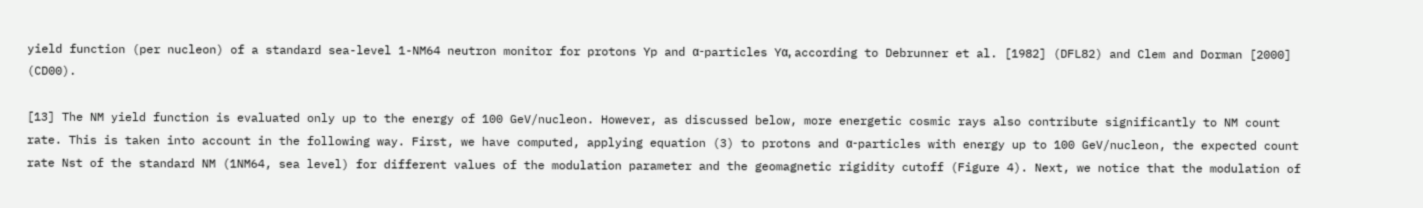yield function (per nucleon) of a standard sea-level 1-NM64 neutron monitor for protons Yp and α-particles Yα, according to Debrunner et al. [1982] (DFL82) and Clem and Dorman [2000] (CD00).

[13] The NM yield function is evaluated only up to the energy of 100 GeV/nucleon. However, as discussed below, more energetic cosmic rays also contribute significantly to NM count rate. This is taken into account in the following way. First, we have computed, applying equation (3) to protons and α-particles with energy up to 100 GeV/nucleon, the expected count rate Nst of the standard NM (1NM64, sea level) for different values of the modulation parameter and the geomagnetic rigidity cutoff (Figure 4). Next, we notice that the modulation of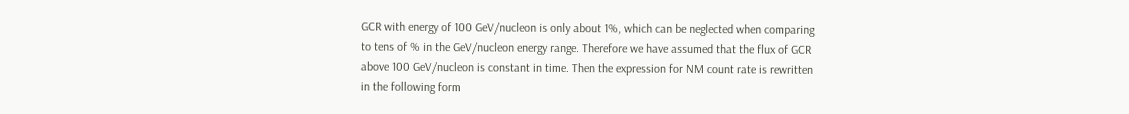GCR with energy of 100 GeV/nucleon is only about 1%, which can be neglected when comparing to tens of % in the GeV/nucleon energy range. Therefore we have assumed that the flux of GCR above 100 GeV/nucleon is constant in time. Then the expression for NM count rate is rewritten in the following form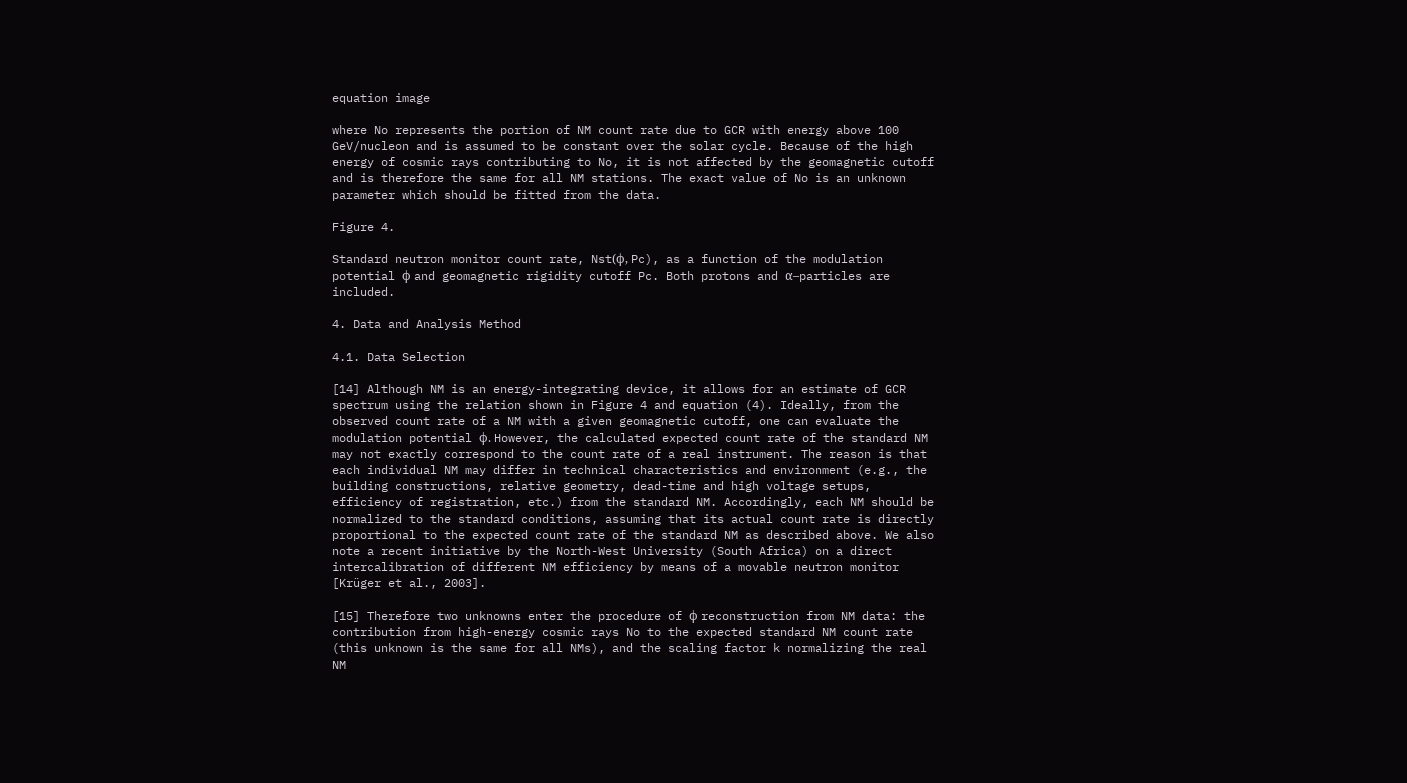equation image

where No represents the portion of NM count rate due to GCR with energy above 100 GeV/nucleon and is assumed to be constant over the solar cycle. Because of the high energy of cosmic rays contributing to No, it is not affected by the geomagnetic cutoff and is therefore the same for all NM stations. The exact value of No is an unknown parameter which should be fitted from the data.

Figure 4.

Standard neutron monitor count rate, Nst(ϕ, Pc), as a function of the modulation potential ϕ and geomagnetic rigidity cutoff Pc. Both protons and α–particles are included.

4. Data and Analysis Method

4.1. Data Selection

[14] Although NM is an energy-integrating device, it allows for an estimate of GCR spectrum using the relation shown in Figure 4 and equation (4). Ideally, from the observed count rate of a NM with a given geomagnetic cutoff, one can evaluate the modulation potential ϕ. However, the calculated expected count rate of the standard NM may not exactly correspond to the count rate of a real instrument. The reason is that each individual NM may differ in technical characteristics and environment (e.g., the building constructions, relative geometry, dead-time and high voltage setups, efficiency of registration, etc.) from the standard NM. Accordingly, each NM should be normalized to the standard conditions, assuming that its actual count rate is directly proportional to the expected count rate of the standard NM as described above. We also note a recent initiative by the North-West University (South Africa) on a direct intercalibration of different NM efficiency by means of a movable neutron monitor [Krüger et al., 2003].

[15] Therefore two unknowns enter the procedure of ϕ reconstruction from NM data: the contribution from high-energy cosmic rays No to the expected standard NM count rate (this unknown is the same for all NMs), and the scaling factor k normalizing the real NM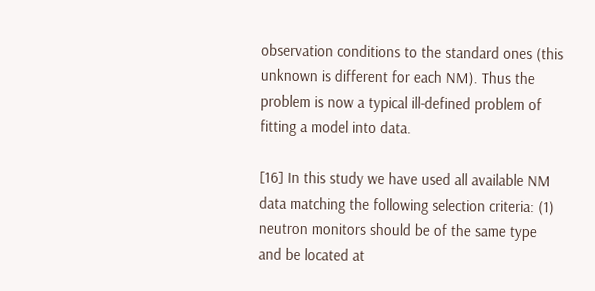observation conditions to the standard ones (this unknown is different for each NM). Thus the problem is now a typical ill-defined problem of fitting a model into data.

[16] In this study we have used all available NM data matching the following selection criteria: (1) neutron monitors should be of the same type and be located at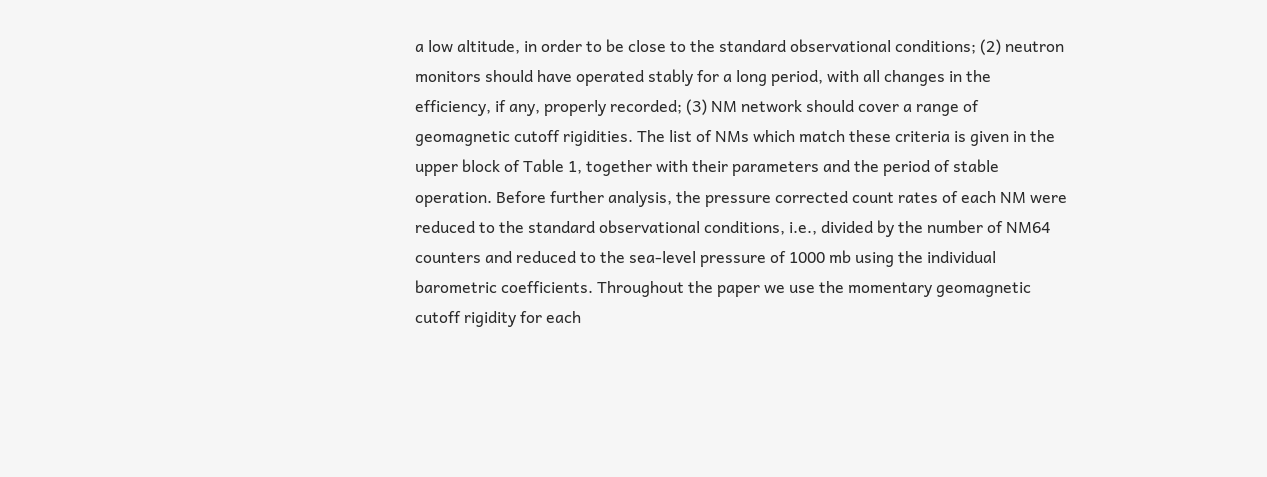a low altitude, in order to be close to the standard observational conditions; (2) neutron monitors should have operated stably for a long period, with all changes in the efficiency, if any, properly recorded; (3) NM network should cover a range of geomagnetic cutoff rigidities. The list of NMs which match these criteria is given in the upper block of Table 1, together with their parameters and the period of stable operation. Before further analysis, the pressure corrected count rates of each NM were reduced to the standard observational conditions, i.e., divided by the number of NM64 counters and reduced to the sea-level pressure of 1000 mb using the individual barometric coefficients. Throughout the paper we use the momentary geomagnetic cutoff rigidity for each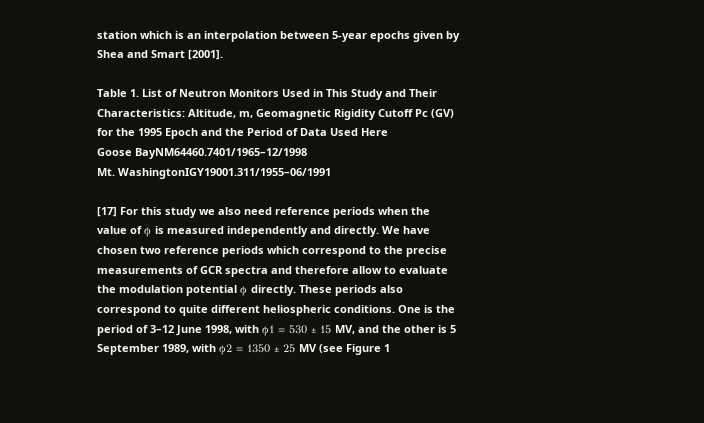station which is an interpolation between 5-year epochs given by Shea and Smart [2001].

Table 1. List of Neutron Monitors Used in This Study and Their Characteristics: Altitude, m, Geomagnetic Rigidity Cutoff Pc (GV) for the 1995 Epoch and the Period of Data Used Here
Goose BayNM64460.7401/1965–12/1998
Mt. WashingtonIGY19001.311/1955–06/1991

[17] For this study we also need reference periods when the value of ϕ is measured independently and directly. We have chosen two reference periods which correspond to the precise measurements of GCR spectra and therefore allow to evaluate the modulation potential ϕ directly. These periods also correspond to quite different heliospheric conditions. One is the period of 3–12 June 1998, with ϕ1 = 530 ± 15 MV, and the other is 5 September 1989, with ϕ2 = 1350 ± 25 MV (see Figure 1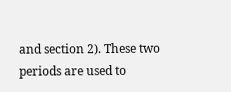and section 2). These two periods are used to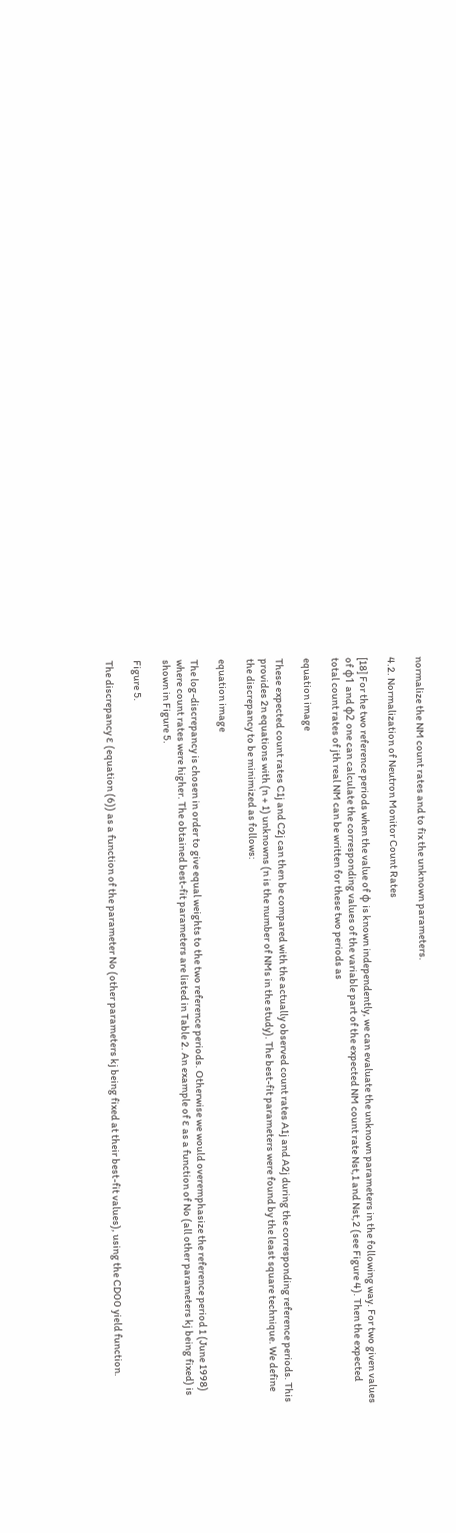normalize the NM count rates and to fix the unknown parameters.

4.2. Normalization of Neutron Monitor Count Rates

[18] For the two reference periods when the value of ϕ is known independently, we can evaluate the unknown parameters in the following way. For two given values of ϕ1 and ϕ2 one can calculate the corresponding values of the variable part of the expected NM count rate Nst,1 and Nst,2 (see Figure 4). Then the expected total count rates of jth real NM can be written for these two periods as

equation image

These expected count rates C1j and C2j can then be compared with the actually observed count rates A1j and A2j during the corresponding reference periods. This provides 2n equations with (n + 1) unknowns (n is the number of NMs in the study). The best-fit parameters were found by the least square technique. We define the discrepancy to be minimized as follows:

equation image

The log-discrepancy is chosen in order to give equal weights to the two reference periods. Otherwise we would overemphasize the reference period 1 (June 1998) where count rates were higher. The obtained best-fit parameters are listed in Table 2. An example of ε as a function of No (all other parameters kj being fixed) is shown in Figure 5.

Figure 5.

The discrepancy ε (equation (6)) as a function of the parameter No (other parameters kj being fixed at their best-fit values), using the CD00 yield function.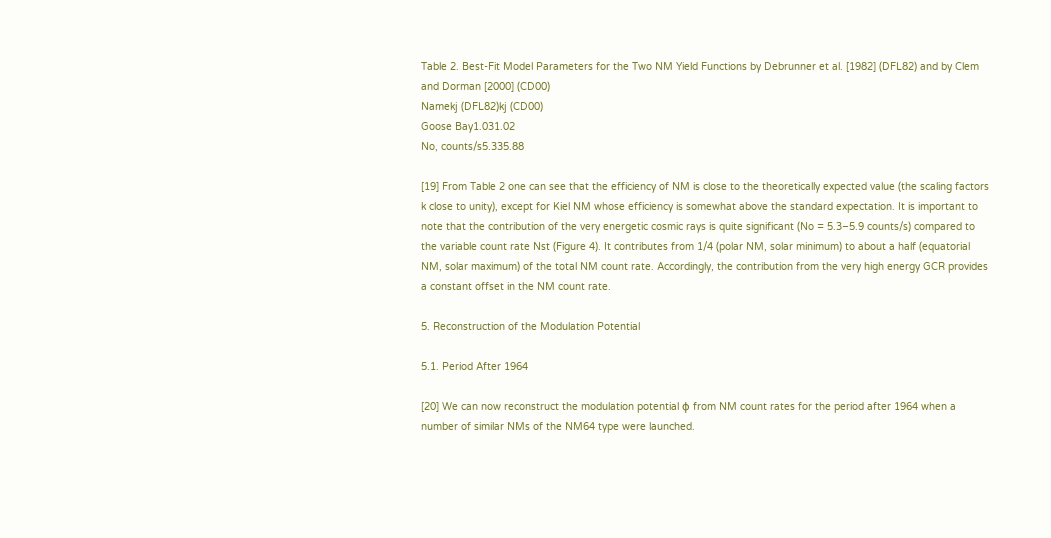Table 2. Best-Fit Model Parameters for the Two NM Yield Functions by Debrunner et al. [1982] (DFL82) and by Clem and Dorman [2000] (CD00)
Namekj (DFL82)kj (CD00)
Goose Bay1.031.02
No, counts/s5.335.88

[19] From Table 2 one can see that the efficiency of NM is close to the theoretically expected value (the scaling factors k close to unity), except for Kiel NM whose efficiency is somewhat above the standard expectation. It is important to note that the contribution of the very energetic cosmic rays is quite significant (No = 5.3–5.9 counts/s) compared to the variable count rate Nst (Figure 4). It contributes from 1/4 (polar NM, solar minimum) to about a half (equatorial NM, solar maximum) of the total NM count rate. Accordingly, the contribution from the very high energy GCR provides a constant offset in the NM count rate.

5. Reconstruction of the Modulation Potential

5.1. Period After 1964

[20] We can now reconstruct the modulation potential ϕ from NM count rates for the period after 1964 when a number of similar NMs of the NM64 type were launched.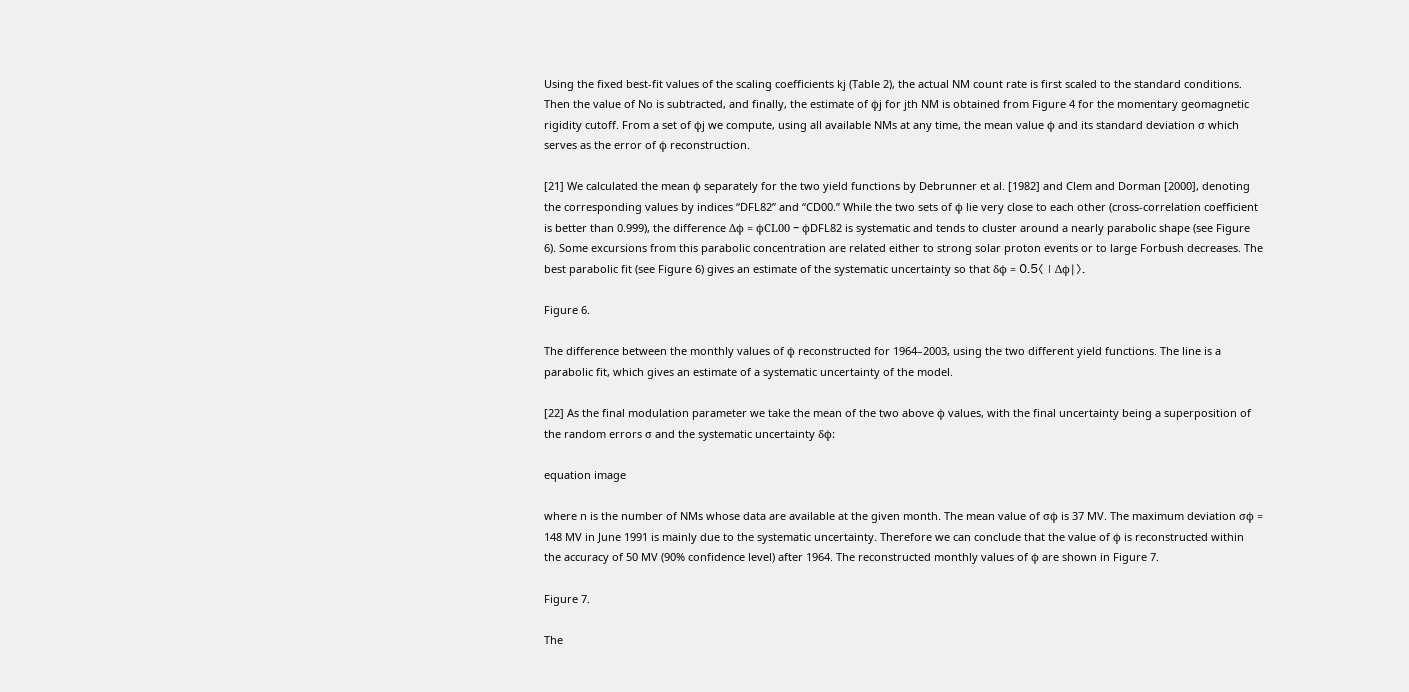Using the fixed best-fit values of the scaling coefficients kj (Table 2), the actual NM count rate is first scaled to the standard conditions. Then the value of No is subtracted, and finally, the estimate of ϕj for jth NM is obtained from Figure 4 for the momentary geomagnetic rigidity cutoff. From a set of ϕj we compute, using all available NMs at any time, the mean value ϕ and its standard deviation σ which serves as the error of ϕ reconstruction.

[21] We calculated the mean ϕ separately for the two yield functions by Debrunner et al. [1982] and Clem and Dorman [2000], denoting the corresponding values by indices “DFL82” and “CD00.” While the two sets of ϕ lie very close to each other (cross-correlation coefficient is better than 0.999), the difference Δϕ = ϕCL00 − ϕDFL82 is systematic and tends to cluster around a nearly parabolic shape (see Figure 6). Some excursions from this parabolic concentration are related either to strong solar proton events or to large Forbush decreases. The best parabolic fit (see Figure 6) gives an estimate of the systematic uncertainty so that δϕ = 0.5〈∣Δϕ∣〉.

Figure 6.

The difference between the monthly values of ϕ reconstructed for 1964–2003, using the two different yield functions. The line is a parabolic fit, which gives an estimate of a systematic uncertainty of the model.

[22] As the final modulation parameter we take the mean of the two above ϕ values, with the final uncertainty being a superposition of the random errors σ and the systematic uncertainty δϕ:

equation image

where n is the number of NMs whose data are available at the given month. The mean value of σϕ is 37 MV. The maximum deviation σϕ = 148 MV in June 1991 is mainly due to the systematic uncertainty. Therefore we can conclude that the value of ϕ is reconstructed within the accuracy of 50 MV (90% confidence level) after 1964. The reconstructed monthly values of ϕ are shown in Figure 7.

Figure 7.

The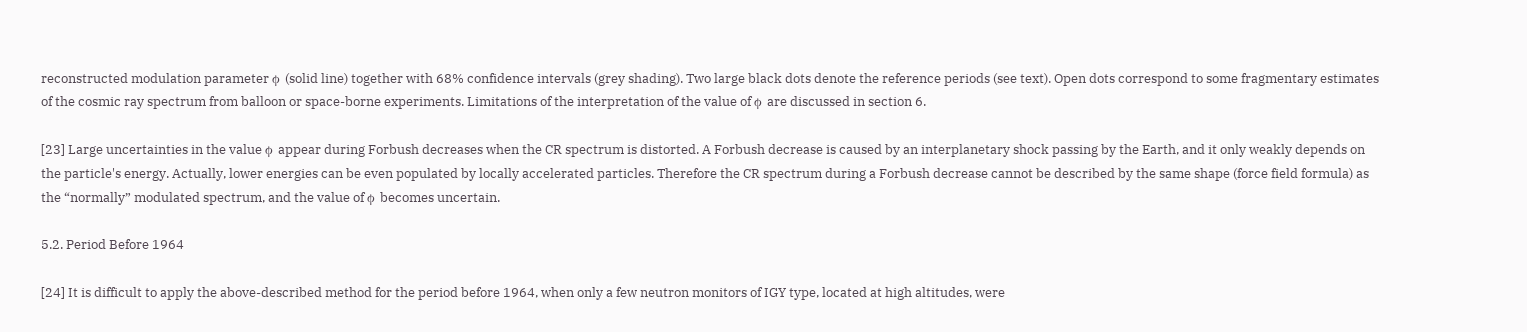reconstructed modulation parameter ϕ (solid line) together with 68% confidence intervals (grey shading). Two large black dots denote the reference periods (see text). Open dots correspond to some fragmentary estimates of the cosmic ray spectrum from balloon or space-borne experiments. Limitations of the interpretation of the value of ϕ are discussed in section 6.

[23] Large uncertainties in the value ϕ appear during Forbush decreases when the CR spectrum is distorted. A Forbush decrease is caused by an interplanetary shock passing by the Earth, and it only weakly depends on the particle's energy. Actually, lower energies can be even populated by locally accelerated particles. Therefore the CR spectrum during a Forbush decrease cannot be described by the same shape (force field formula) as the “normally” modulated spectrum, and the value of ϕ becomes uncertain.

5.2. Period Before 1964

[24] It is difficult to apply the above-described method for the period before 1964, when only a few neutron monitors of IGY type, located at high altitudes, were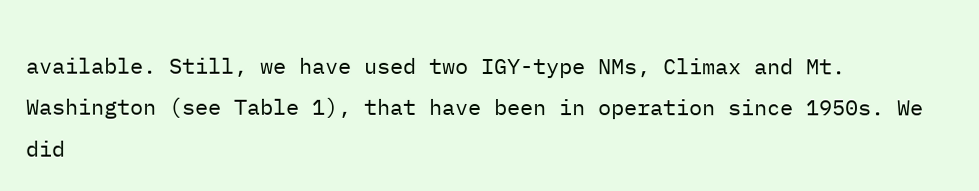available. Still, we have used two IGY-type NMs, Climax and Mt. Washington (see Table 1), that have been in operation since 1950s. We did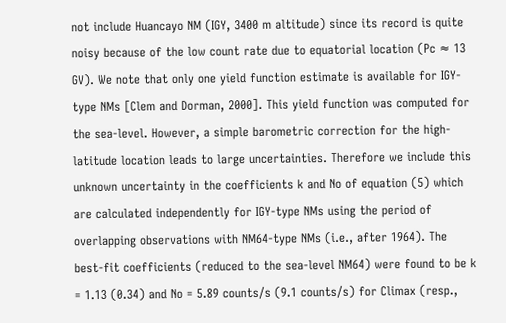not include Huancayo NM (IGY, 3400 m altitude) since its record is quite noisy because of the low count rate due to equatorial location (Pc ≈ 13 GV). We note that only one yield function estimate is available for IGY-type NMs [Clem and Dorman, 2000]. This yield function was computed for the sea-level. However, a simple barometric correction for the high-latitude location leads to large uncertainties. Therefore we include this unknown uncertainty in the coefficients k and No of equation (5) which are calculated independently for IGY-type NMs using the period of overlapping observations with NM64-type NMs (i.e., after 1964). The best-fit coefficients (reduced to the sea-level NM64) were found to be k = 1.13 (0.34) and No = 5.89 counts/s (9.1 counts/s) for Climax (resp.,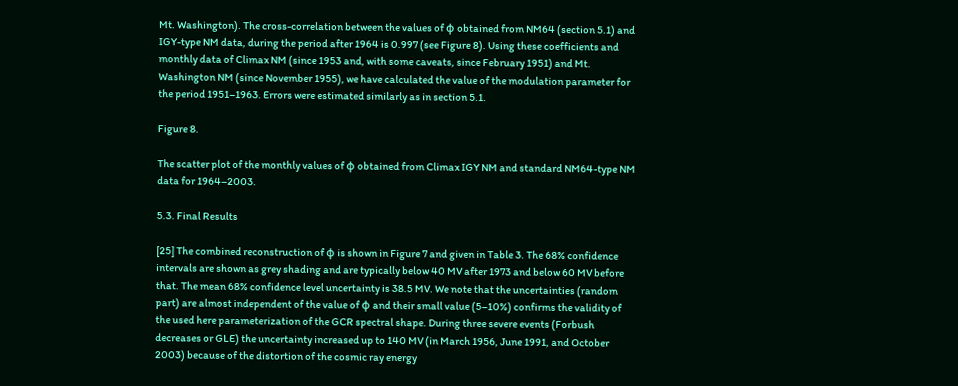Mt. Washington). The cross-correlation between the values of ϕ obtained from NM64 (section 5.1) and IGY-type NM data, during the period after 1964 is 0.997 (see Figure 8). Using these coefficients and monthly data of Climax NM (since 1953 and, with some caveats, since February 1951) and Mt. Washington NM (since November 1955), we have calculated the value of the modulation parameter for the period 1951–1963. Errors were estimated similarly as in section 5.1.

Figure 8.

The scatter plot of the monthly values of ϕ obtained from Climax IGY NM and standard NM64-type NM data for 1964–2003.

5.3. Final Results

[25] The combined reconstruction of ϕ is shown in Figure 7 and given in Table 3. The 68% confidence intervals are shown as grey shading and are typically below 40 MV after 1973 and below 60 MV before that. The mean 68% confidence level uncertainty is 38.5 MV. We note that the uncertainties (random part) are almost independent of the value of ϕ and their small value (5–10%) confirms the validity of the used here parameterization of the GCR spectral shape. During three severe events (Forbush decreases or GLE) the uncertainty increased up to 140 MV (in March 1956, June 1991, and October 2003) because of the distortion of the cosmic ray energy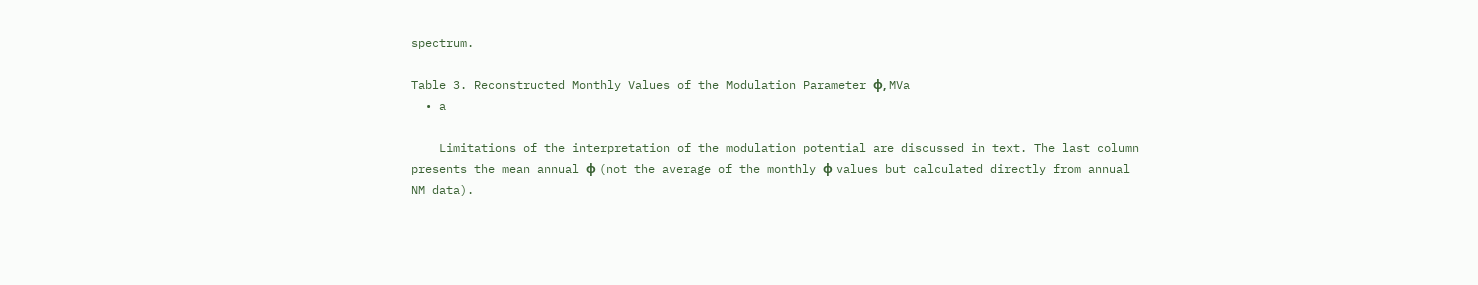spectrum.

Table 3. Reconstructed Monthly Values of the Modulation Parameter ϕ, MVa
  • a

    Limitations of the interpretation of the modulation potential are discussed in text. The last column presents the mean annual ϕ (not the average of the monthly ϕ values but calculated directly from annual NM data).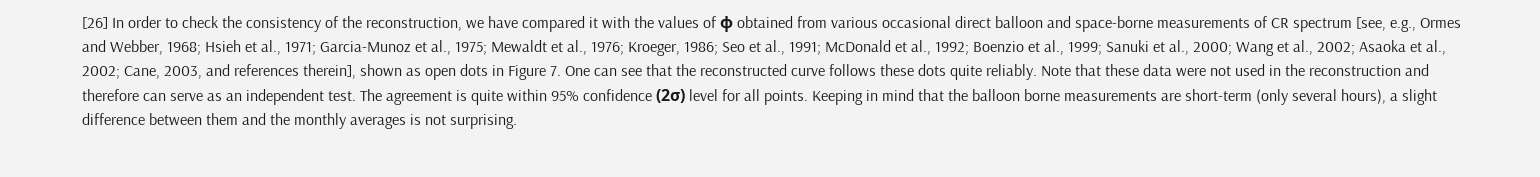[26] In order to check the consistency of the reconstruction, we have compared it with the values of ϕ obtained from various occasional direct balloon and space-borne measurements of CR spectrum [see, e.g., Ormes and Webber, 1968; Hsieh et al., 1971; Garcia-Munoz et al., 1975; Mewaldt et al., 1976; Kroeger, 1986; Seo et al., 1991; McDonald et al., 1992; Boenzio et al., 1999; Sanuki et al., 2000; Wang et al., 2002; Asaoka et al., 2002; Cane, 2003, and references therein], shown as open dots in Figure 7. One can see that the reconstructed curve follows these dots quite reliably. Note that these data were not used in the reconstruction and therefore can serve as an independent test. The agreement is quite within 95% confidence (2σ) level for all points. Keeping in mind that the balloon borne measurements are short-term (only several hours), a slight difference between them and the monthly averages is not surprising.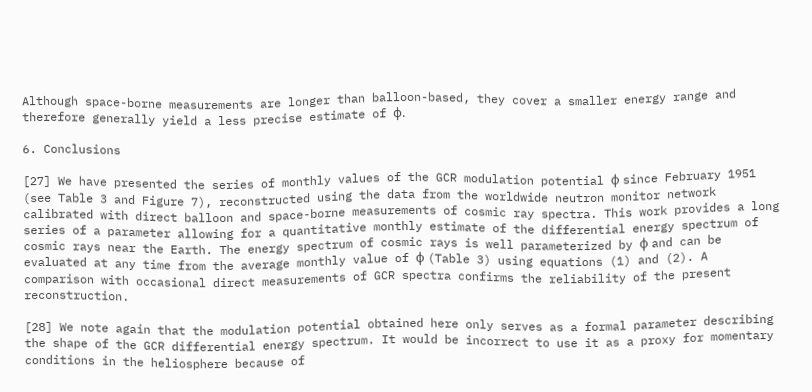Although space-borne measurements are longer than balloon-based, they cover a smaller energy range and therefore generally yield a less precise estimate of ϕ.

6. Conclusions

[27] We have presented the series of monthly values of the GCR modulation potential ϕ since February 1951 (see Table 3 and Figure 7), reconstructed using the data from the worldwide neutron monitor network calibrated with direct balloon and space-borne measurements of cosmic ray spectra. This work provides a long series of a parameter allowing for a quantitative monthly estimate of the differential energy spectrum of cosmic rays near the Earth. The energy spectrum of cosmic rays is well parameterized by ϕ and can be evaluated at any time from the average monthly value of ϕ (Table 3) using equations (1) and (2). A comparison with occasional direct measurements of GCR spectra confirms the reliability of the present reconstruction.

[28] We note again that the modulation potential obtained here only serves as a formal parameter describing the shape of the GCR differential energy spectrum. It would be incorrect to use it as a proxy for momentary conditions in the heliosphere because of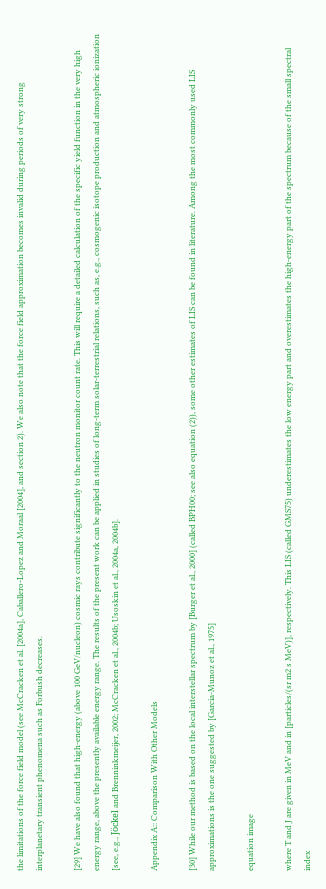the limitations of the force field model (see McCracken et al. [2004a], Caballero-Lopez and Moraal [2004], and section 2). We also note that the force field approximation becomes invalid during periods of very strong interplanetary transient phenomena such as Forbush decreases.

[29] We have also found that high-energy (above 100 GeV/nucleon) cosmic rays contribute significantly to the neutron monitor count rate. This will require a detailed calculation of the specific yield function in the very high energy range, above the presently available energy range. The results of the present work can be applied in studies of long-term solar-terrestrial relations, such as, e.g., cosmogenic isotope production and atmospheric ionization [see, e.g., Jöckel and Brenninkmeijer, 2002; McCracken et al., 2004b; Usoskin et al., 2004a, 2004b].

Appendix A:: Comparison With Other Models

[30] While our method is based on the local interstellar spectrum by [Burger et al., 2000] (called BPH00; see also equation (2)), some other estimates of LIS can be found in literature. Among the most commonly used LIS approximations is the one suggested by [Garcia-Munoz et al., 1975]

equation image

where T and J are given in MeV and in [particles/(sr m2 s MeV)], respectively. This LIS (called GMS75) underestimates the low energy part and overestimates the high-energy part of the spectrum because of the small spectral index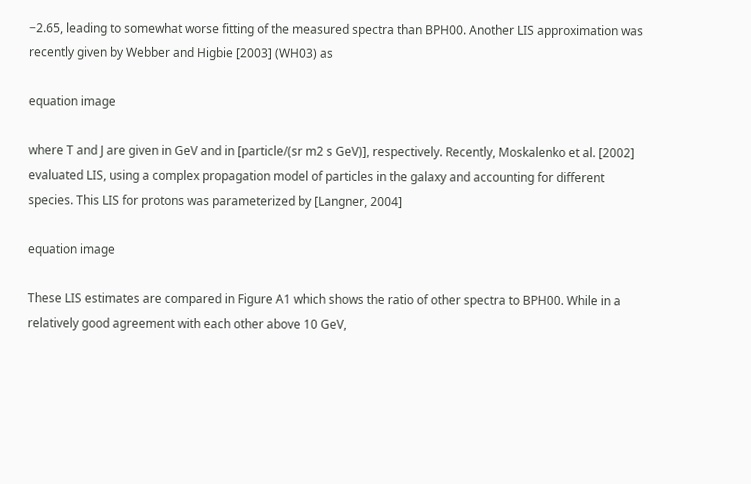−2.65, leading to somewhat worse fitting of the measured spectra than BPH00. Another LIS approximation was recently given by Webber and Higbie [2003] (WH03) as

equation image

where T and J are given in GeV and in [particle/(sr m2 s GeV)], respectively. Recently, Moskalenko et al. [2002] evaluated LIS, using a complex propagation model of particles in the galaxy and accounting for different species. This LIS for protons was parameterized by [Langner, 2004]

equation image

These LIS estimates are compared in Figure A1 which shows the ratio of other spectra to BPH00. While in a relatively good agreement with each other above 10 GeV,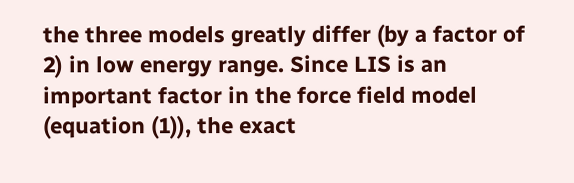the three models greatly differ (by a factor of 2) in low energy range. Since LIS is an important factor in the force field model (equation (1)), the exact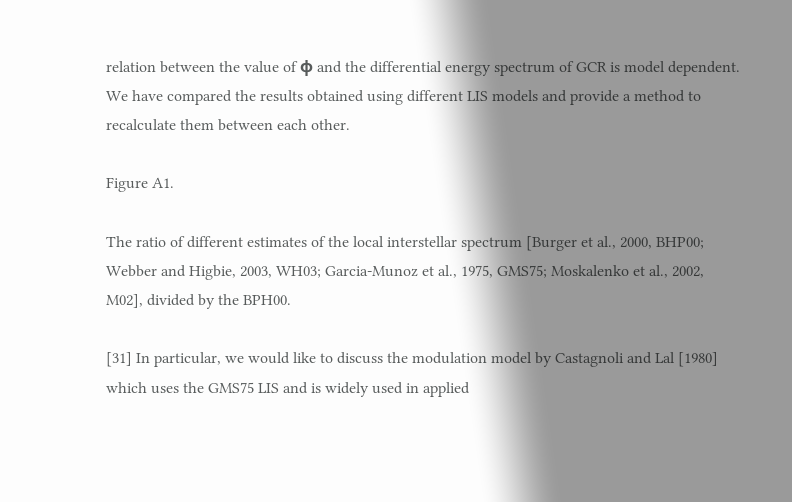relation between the value of ϕ and the differential energy spectrum of GCR is model dependent. We have compared the results obtained using different LIS models and provide a method to recalculate them between each other.

Figure A1.

The ratio of different estimates of the local interstellar spectrum [Burger et al., 2000, BHP00; Webber and Higbie, 2003, WH03; Garcia-Munoz et al., 1975, GMS75; Moskalenko et al., 2002, M02], divided by the BPH00.

[31] In particular, we would like to discuss the modulation model by Castagnoli and Lal [1980] which uses the GMS75 LIS and is widely used in applied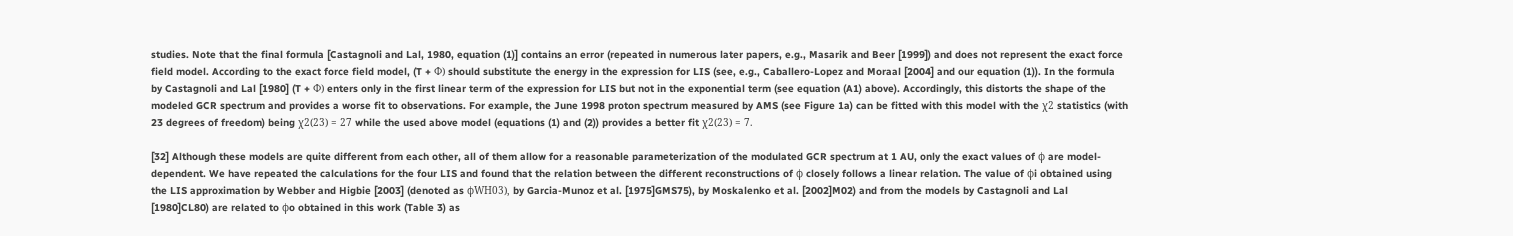studies. Note that the final formula [Castagnoli and Lal, 1980, equation (1)] contains an error (repeated in numerous later papers, e.g., Masarik and Beer [1999]) and does not represent the exact force field model. According to the exact force field model, (T + Φ) should substitute the energy in the expression for LIS (see, e.g., Caballero-Lopez and Moraal [2004] and our equation (1)). In the formula by Castagnoli and Lal [1980] (T + Φ) enters only in the first linear term of the expression for LIS but not in the exponential term (see equation (A1) above). Accordingly, this distorts the shape of the modeled GCR spectrum and provides a worse fit to observations. For example, the June 1998 proton spectrum measured by AMS (see Figure 1a) can be fitted with this model with the χ2 statistics (with 23 degrees of freedom) being χ2(23) = 27 while the used above model (equations (1) and (2)) provides a better fit χ2(23) = 7.

[32] Although these models are quite different from each other, all of them allow for a reasonable parameterization of the modulated GCR spectrum at 1 AU, only the exact values of ϕ are model-dependent. We have repeated the calculations for the four LIS and found that the relation between the different reconstructions of ϕ closely follows a linear relation. The value of ϕi obtained using the LIS approximation by Webber and Higbie [2003] (denoted as ϕWH03), by Garcia-Munoz et al. [1975]GMS75), by Moskalenko et al. [2002]M02) and from the models by Castagnoli and Lal [1980]CL80) are related to ϕo obtained in this work (Table 3) as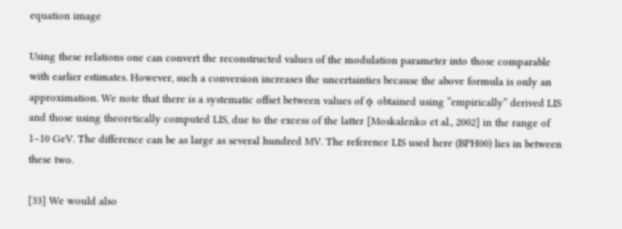equation image

Using these relations one can convert the reconstructed values of the modulation parameter into those comparable with earlier estimates. However, such a conversion increases the uncertainties because the above formula is only an approximation. We note that there is a systematic offset between values of ϕ obtained using “empirically” derived LIS and those using theoretically computed LIS, due to the excess of the latter [Moskalenko et al., 2002] in the range of 1–10 GeV. The difference can be as large as several hundred MV. The reference LIS used here (BPH00) lies in between these two.

[33] We would also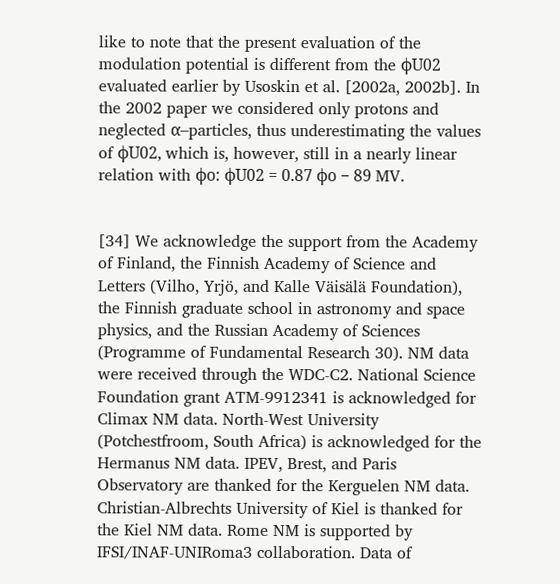like to note that the present evaluation of the modulation potential is different from the ϕU02 evaluated earlier by Usoskin et al. [2002a, 2002b]. In the 2002 paper we considered only protons and neglected α–particles, thus underestimating the values of ϕU02, which is, however, still in a nearly linear relation with ϕo: ϕU02 = 0.87 ϕo − 89 MV.


[34] We acknowledge the support from the Academy of Finland, the Finnish Academy of Science and Letters (Vilho, Yrjö, and Kalle Väisälä Foundation), the Finnish graduate school in astronomy and space physics, and the Russian Academy of Sciences (Programme of Fundamental Research 30). NM data were received through the WDC-C2. National Science Foundation grant ATM-9912341 is acknowledged for Climax NM data. North-West University (Potchestfroom, South Africa) is acknowledged for the Hermanus NM data. IPEV, Brest, and Paris Observatory are thanked for the Kerguelen NM data. Christian-Albrechts University of Kiel is thanked for the Kiel NM data. Rome NM is supported by IFSI/INAF-UNIRoma3 collaboration. Data of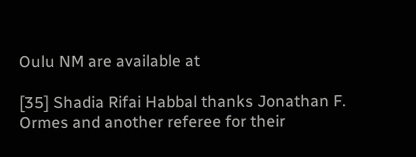Oulu NM are available at

[35] Shadia Rifai Habbal thanks Jonathan F. Ormes and another referee for their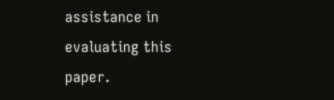assistance in evaluating this paper.